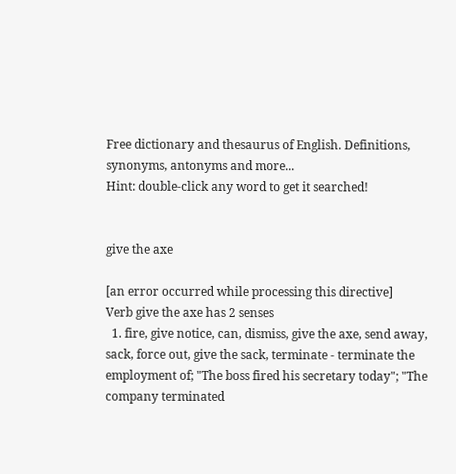Free dictionary and thesaurus of English. Definitions, synonyms, antonyms and more...
Hint: double-click any word to get it searched!


give the axe

[an error occurred while processing this directive]
Verb give the axe has 2 senses
  1. fire, give notice, can, dismiss, give the axe, send away, sack, force out, give the sack, terminate - terminate the employment of; "The boss fired his secretary today"; "The company terminated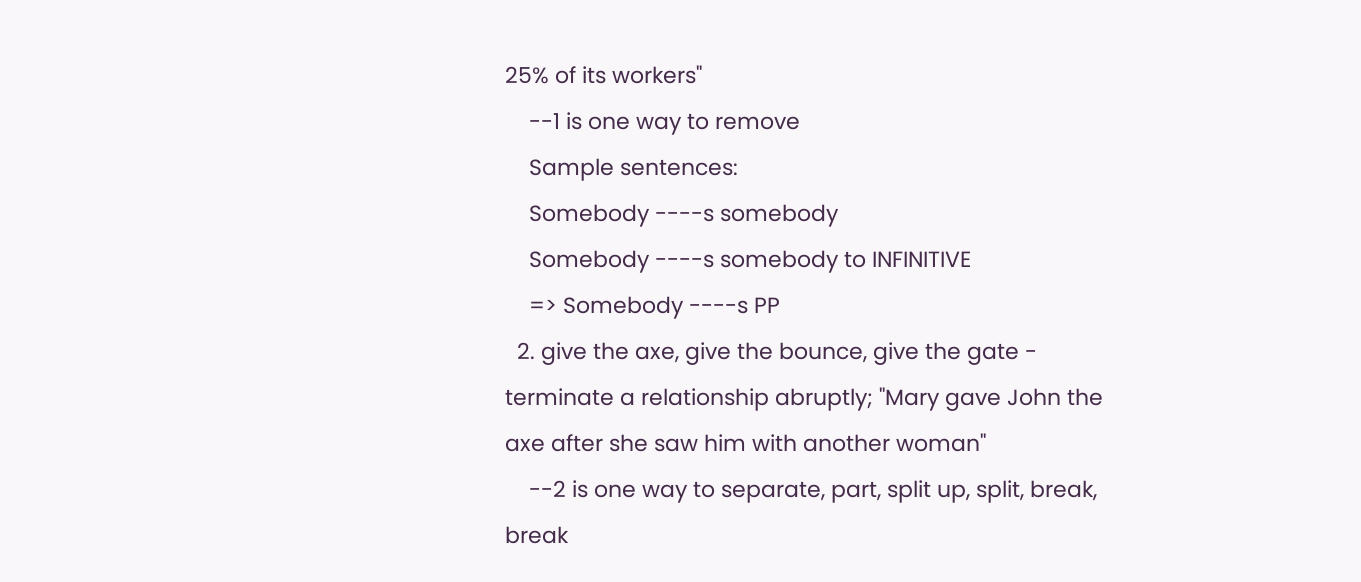25% of its workers"
    --1 is one way to remove
    Sample sentences:
    Somebody ----s somebody
    Somebody ----s somebody to INFINITIVE
    => Somebody ----s PP
  2. give the axe, give the bounce, give the gate - terminate a relationship abruptly; "Mary gave John the axe after she saw him with another woman"
    --2 is one way to separate, part, split up, split, break, break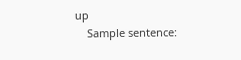up
    Sample sentence: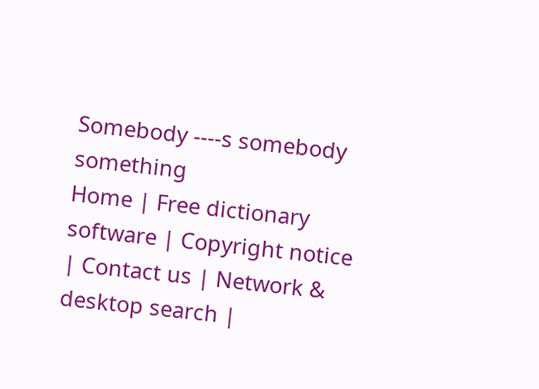Somebody ----s somebody something
Home | Free dictionary software | Copyright notice | Contact us | Network & desktop search |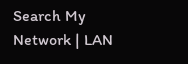Search My Network | LAN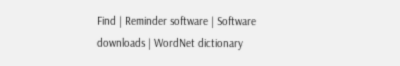Find | Reminder software | Software downloads | WordNet dictionary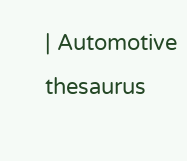| Automotive thesaurus